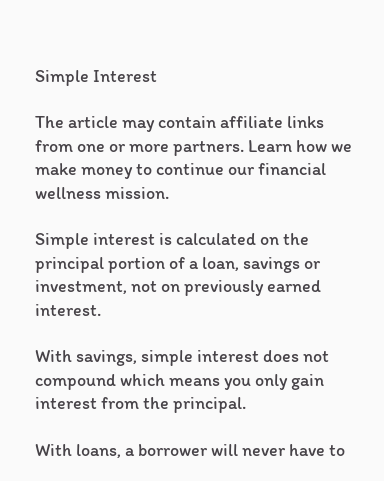Simple Interest

The article may contain affiliate links from one or more partners. Learn how we make money to continue our financial wellness mission.

Simple interest is calculated on the principal portion of a loan, savings or investment, not on previously earned interest.

With savings, simple interest does not compound which means you only gain interest from the principal.

With loans, a borrower will never have to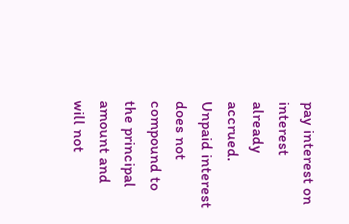pay interest on interest already accrued. Unpaid interest does not compound to the principal amount and will not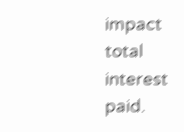impact total interest paid.